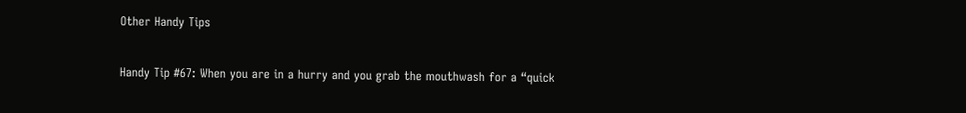Other Handy Tips

Handy Tip #67: When you are in a hurry and you grab the mouthwash for a “quick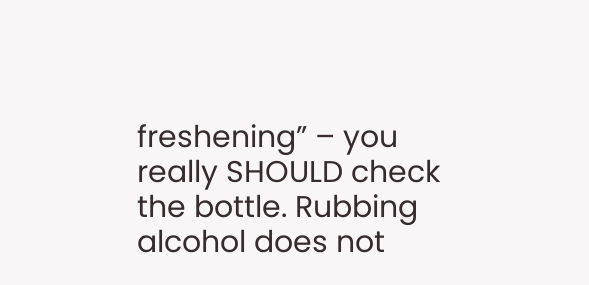freshening” – you really SHOULD check the bottle. Rubbing alcohol does not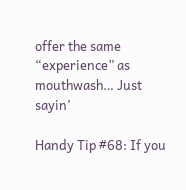offer the same “experience” as mouthwash… Just sayin’

Handy Tip #68: If you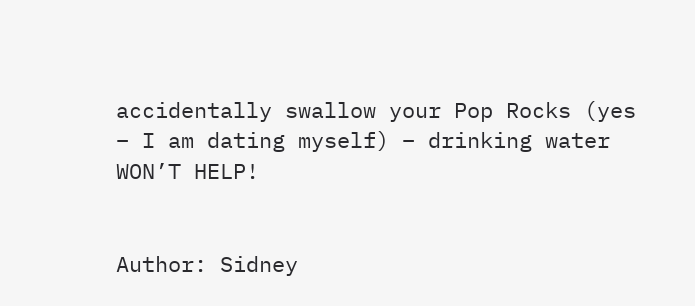accidentally swallow your Pop Rocks (yes – I am dating myself) – drinking water WON’T HELP!


Author: Sidney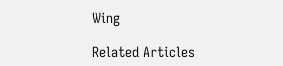Wing

Related Articles